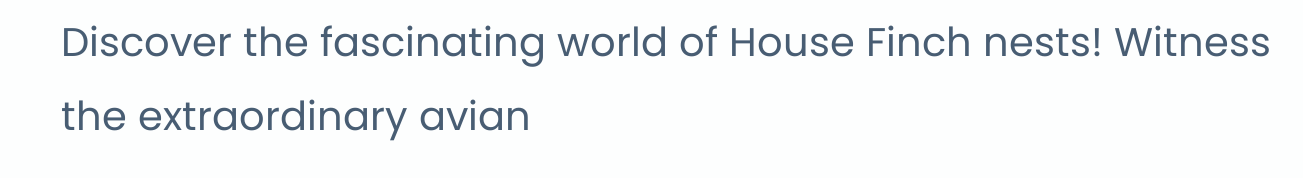Discover the fascinating world of House Finch nests! Witness the extraordinary avian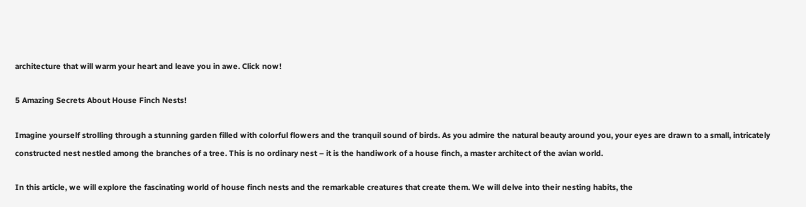architecture that will warm your heart and leave you in awe. Click now!

5 Amazing Secrets About House Finch Nests!

Imagine yourself strolling through a stunning garden filled with colorful flowers and the tranquil sound of birds. As you admire the natural beauty around you, your eyes are drawn to a small, intricately constructed nest nestled among the branches of a tree. This is no ordinary nest – it is the handiwork of a house finch, a master architect of the avian world.

In this article, we will explore the fascinating world of house finch nests and the remarkable creatures that create them. We will delve into their nesting habits, the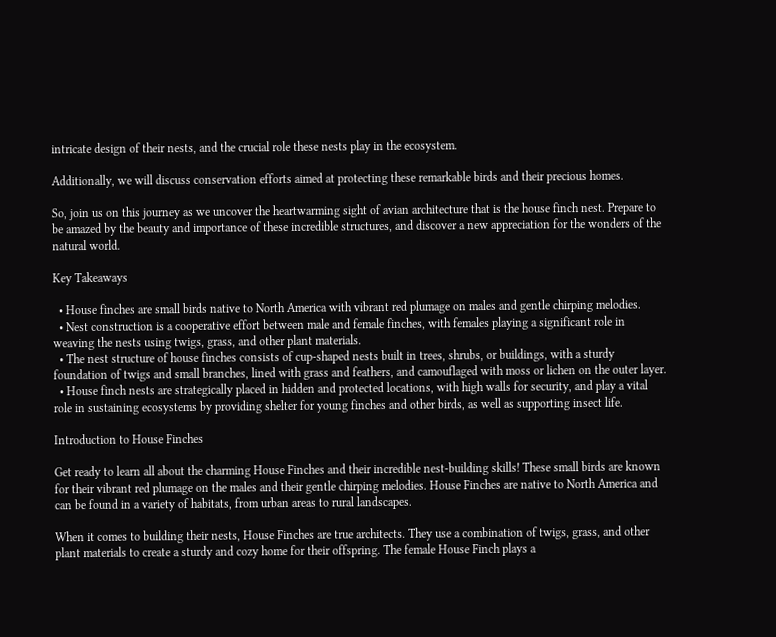intricate design of their nests, and the crucial role these nests play in the ecosystem.

Additionally, we will discuss conservation efforts aimed at protecting these remarkable birds and their precious homes.

So, join us on this journey as we uncover the heartwarming sight of avian architecture that is the house finch nest. Prepare to be amazed by the beauty and importance of these incredible structures, and discover a new appreciation for the wonders of the natural world.

Key Takeaways

  • House finches are small birds native to North America with vibrant red plumage on males and gentle chirping melodies.
  • Nest construction is a cooperative effort between male and female finches, with females playing a significant role in weaving the nests using twigs, grass, and other plant materials.
  • The nest structure of house finches consists of cup-shaped nests built in trees, shrubs, or buildings, with a sturdy foundation of twigs and small branches, lined with grass and feathers, and camouflaged with moss or lichen on the outer layer.
  • House finch nests are strategically placed in hidden and protected locations, with high walls for security, and play a vital role in sustaining ecosystems by providing shelter for young finches and other birds, as well as supporting insect life.

Introduction to House Finches

Get ready to learn all about the charming House Finches and their incredible nest-building skills! These small birds are known for their vibrant red plumage on the males and their gentle chirping melodies. House Finches are native to North America and can be found in a variety of habitats, from urban areas to rural landscapes.

When it comes to building their nests, House Finches are true architects. They use a combination of twigs, grass, and other plant materials to create a sturdy and cozy home for their offspring. The female House Finch plays a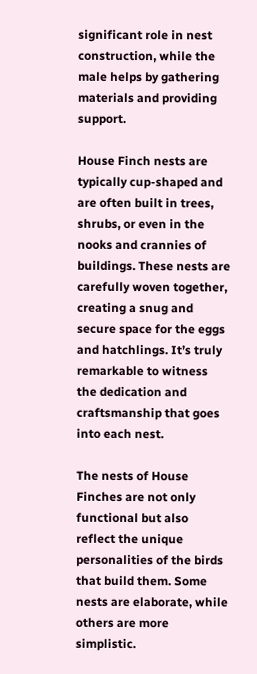significant role in nest construction, while the male helps by gathering materials and providing support.

House Finch nests are typically cup-shaped and are often built in trees, shrubs, or even in the nooks and crannies of buildings. These nests are carefully woven together, creating a snug and secure space for the eggs and hatchlings. It’s truly remarkable to witness the dedication and craftsmanship that goes into each nest.

The nests of House Finches are not only functional but also reflect the unique personalities of the birds that build them. Some nests are elaborate, while others are more simplistic.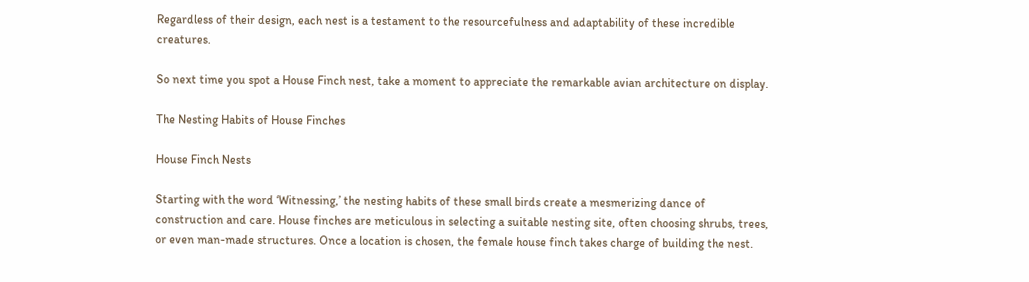Regardless of their design, each nest is a testament to the resourcefulness and adaptability of these incredible creatures.

So next time you spot a House Finch nest, take a moment to appreciate the remarkable avian architecture on display.

The Nesting Habits of House Finches

House Finch Nests

Starting with the word ‘Witnessing,’ the nesting habits of these small birds create a mesmerizing dance of construction and care. House finches are meticulous in selecting a suitable nesting site, often choosing shrubs, trees, or even man-made structures. Once a location is chosen, the female house finch takes charge of building the nest.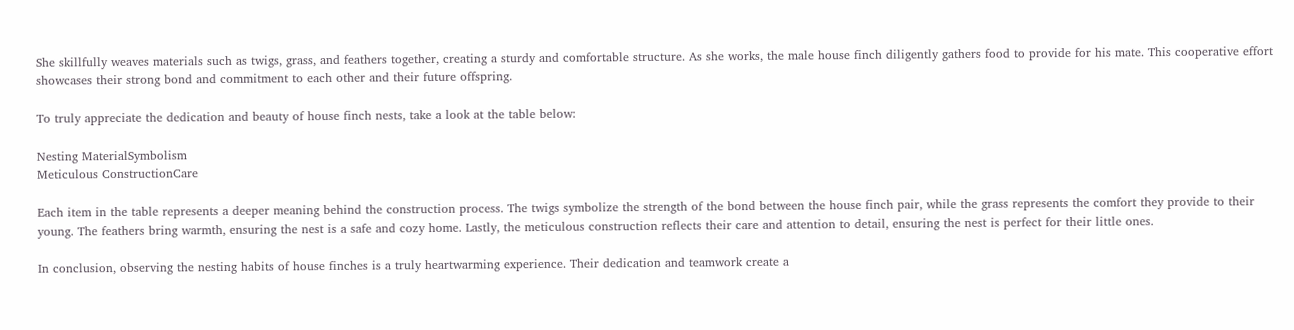She skillfully weaves materials such as twigs, grass, and feathers together, creating a sturdy and comfortable structure. As she works, the male house finch diligently gathers food to provide for his mate. This cooperative effort showcases their strong bond and commitment to each other and their future offspring.

To truly appreciate the dedication and beauty of house finch nests, take a look at the table below:

Nesting MaterialSymbolism
Meticulous ConstructionCare

Each item in the table represents a deeper meaning behind the construction process. The twigs symbolize the strength of the bond between the house finch pair, while the grass represents the comfort they provide to their young. The feathers bring warmth, ensuring the nest is a safe and cozy home. Lastly, the meticulous construction reflects their care and attention to detail, ensuring the nest is perfect for their little ones.

In conclusion, observing the nesting habits of house finches is a truly heartwarming experience. Their dedication and teamwork create a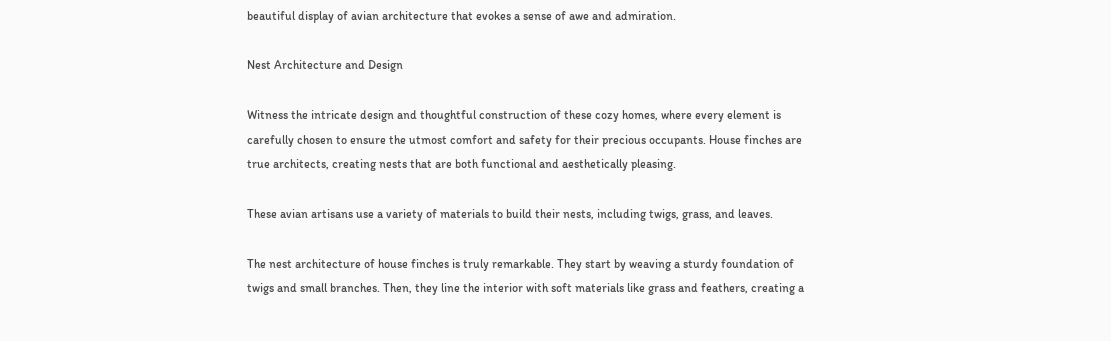beautiful display of avian architecture that evokes a sense of awe and admiration.

Nest Architecture and Design

Witness the intricate design and thoughtful construction of these cozy homes, where every element is carefully chosen to ensure the utmost comfort and safety for their precious occupants. House finches are true architects, creating nests that are both functional and aesthetically pleasing.

These avian artisans use a variety of materials to build their nests, including twigs, grass, and leaves.

The nest architecture of house finches is truly remarkable. They start by weaving a sturdy foundation of twigs and small branches. Then, they line the interior with soft materials like grass and feathers, creating a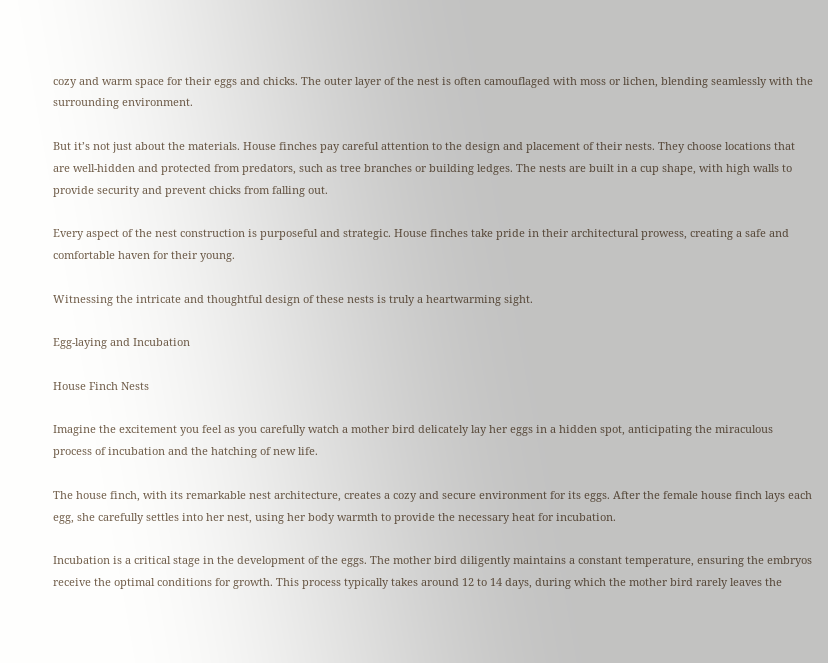cozy and warm space for their eggs and chicks. The outer layer of the nest is often camouflaged with moss or lichen, blending seamlessly with the surrounding environment.

But it’s not just about the materials. House finches pay careful attention to the design and placement of their nests. They choose locations that are well-hidden and protected from predators, such as tree branches or building ledges. The nests are built in a cup shape, with high walls to provide security and prevent chicks from falling out.

Every aspect of the nest construction is purposeful and strategic. House finches take pride in their architectural prowess, creating a safe and comfortable haven for their young.

Witnessing the intricate and thoughtful design of these nests is truly a heartwarming sight.

Egg-laying and Incubation

House Finch Nests

Imagine the excitement you feel as you carefully watch a mother bird delicately lay her eggs in a hidden spot, anticipating the miraculous process of incubation and the hatching of new life.

The house finch, with its remarkable nest architecture, creates a cozy and secure environment for its eggs. After the female house finch lays each egg, she carefully settles into her nest, using her body warmth to provide the necessary heat for incubation.

Incubation is a critical stage in the development of the eggs. The mother bird diligently maintains a constant temperature, ensuring the embryos receive the optimal conditions for growth. This process typically takes around 12 to 14 days, during which the mother bird rarely leaves the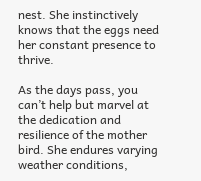nest. She instinctively knows that the eggs need her constant presence to thrive.

As the days pass, you can’t help but marvel at the dedication and resilience of the mother bird. She endures varying weather conditions,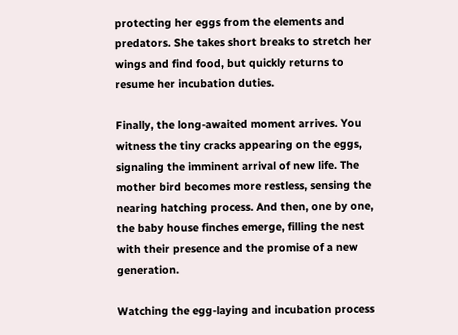protecting her eggs from the elements and predators. She takes short breaks to stretch her wings and find food, but quickly returns to resume her incubation duties.

Finally, the long-awaited moment arrives. You witness the tiny cracks appearing on the eggs, signaling the imminent arrival of new life. The mother bird becomes more restless, sensing the nearing hatching process. And then, one by one, the baby house finches emerge, filling the nest with their presence and the promise of a new generation.

Watching the egg-laying and incubation process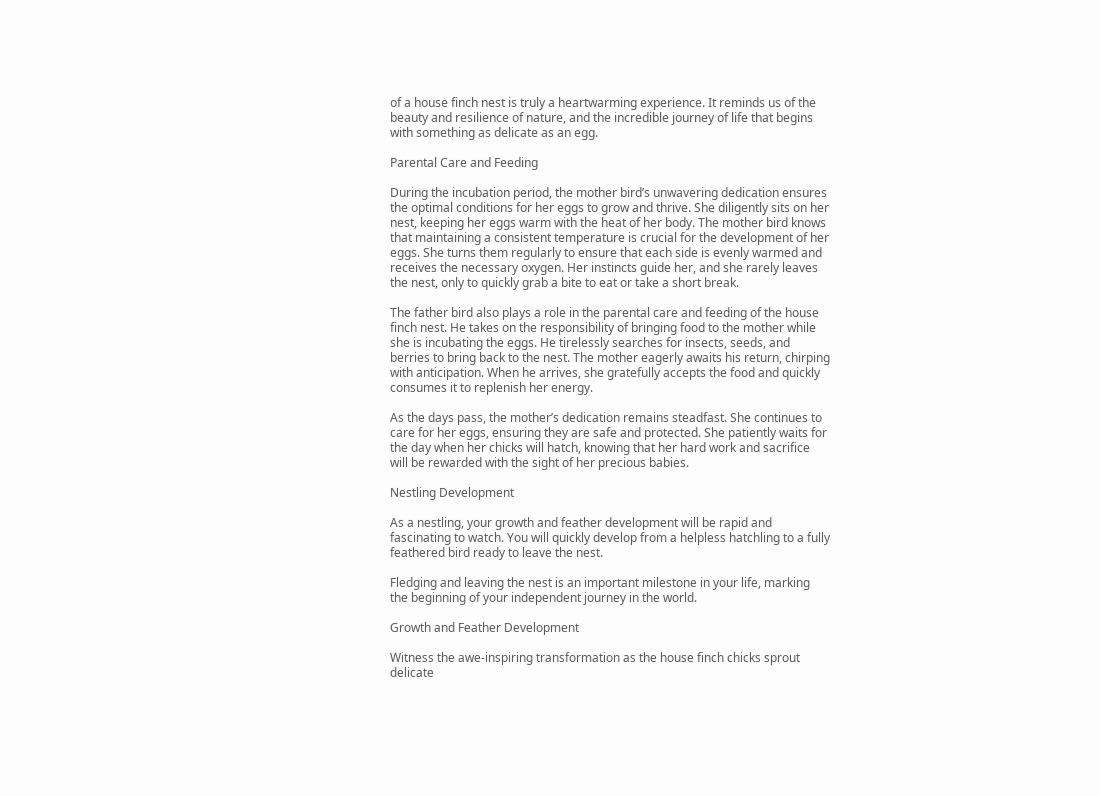of a house finch nest is truly a heartwarming experience. It reminds us of the beauty and resilience of nature, and the incredible journey of life that begins with something as delicate as an egg.

Parental Care and Feeding

During the incubation period, the mother bird’s unwavering dedication ensures the optimal conditions for her eggs to grow and thrive. She diligently sits on her nest, keeping her eggs warm with the heat of her body. The mother bird knows that maintaining a consistent temperature is crucial for the development of her eggs. She turns them regularly to ensure that each side is evenly warmed and receives the necessary oxygen. Her instincts guide her, and she rarely leaves the nest, only to quickly grab a bite to eat or take a short break.

The father bird also plays a role in the parental care and feeding of the house finch nest. He takes on the responsibility of bringing food to the mother while she is incubating the eggs. He tirelessly searches for insects, seeds, and berries to bring back to the nest. The mother eagerly awaits his return, chirping with anticipation. When he arrives, she gratefully accepts the food and quickly consumes it to replenish her energy.

As the days pass, the mother’s dedication remains steadfast. She continues to care for her eggs, ensuring they are safe and protected. She patiently waits for the day when her chicks will hatch, knowing that her hard work and sacrifice will be rewarded with the sight of her precious babies.

Nestling Development

As a nestling, your growth and feather development will be rapid and fascinating to watch. You will quickly develop from a helpless hatchling to a fully feathered bird ready to leave the nest.

Fledging and leaving the nest is an important milestone in your life, marking the beginning of your independent journey in the world.

Growth and Feather Development

Witness the awe-inspiring transformation as the house finch chicks sprout delicate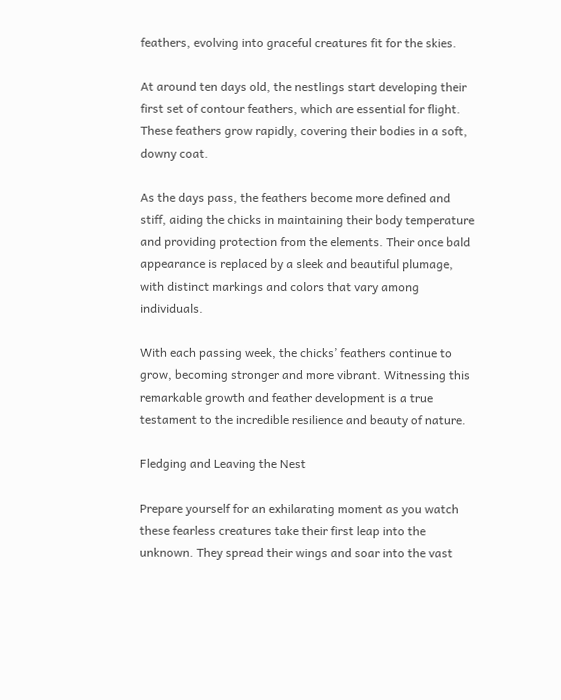feathers, evolving into graceful creatures fit for the skies.

At around ten days old, the nestlings start developing their first set of contour feathers, which are essential for flight. These feathers grow rapidly, covering their bodies in a soft, downy coat.

As the days pass, the feathers become more defined and stiff, aiding the chicks in maintaining their body temperature and providing protection from the elements. Their once bald appearance is replaced by a sleek and beautiful plumage, with distinct markings and colors that vary among individuals.

With each passing week, the chicks’ feathers continue to grow, becoming stronger and more vibrant. Witnessing this remarkable growth and feather development is a true testament to the incredible resilience and beauty of nature.

Fledging and Leaving the Nest

Prepare yourself for an exhilarating moment as you watch these fearless creatures take their first leap into the unknown. They spread their wings and soar into the vast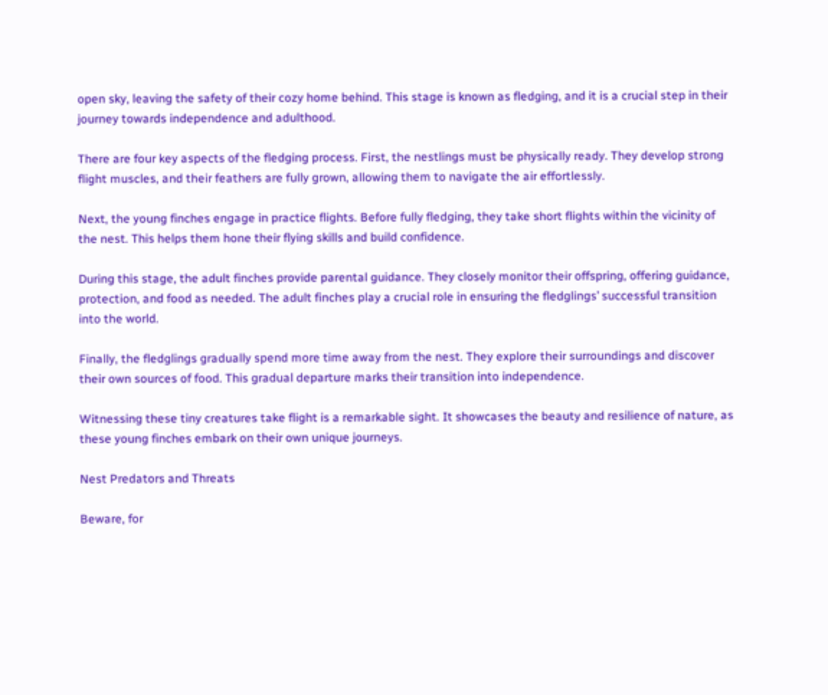open sky, leaving the safety of their cozy home behind. This stage is known as fledging, and it is a crucial step in their journey towards independence and adulthood.

There are four key aspects of the fledging process. First, the nestlings must be physically ready. They develop strong flight muscles, and their feathers are fully grown, allowing them to navigate the air effortlessly.

Next, the young finches engage in practice flights. Before fully fledging, they take short flights within the vicinity of the nest. This helps them hone their flying skills and build confidence.

During this stage, the adult finches provide parental guidance. They closely monitor their offspring, offering guidance, protection, and food as needed. The adult finches play a crucial role in ensuring the fledglings’ successful transition into the world.

Finally, the fledglings gradually spend more time away from the nest. They explore their surroundings and discover their own sources of food. This gradual departure marks their transition into independence.

Witnessing these tiny creatures take flight is a remarkable sight. It showcases the beauty and resilience of nature, as these young finches embark on their own unique journeys.

Nest Predators and Threats

Beware, for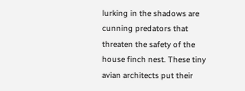lurking in the shadows are cunning predators that threaten the safety of the house finch nest. These tiny avian architects put their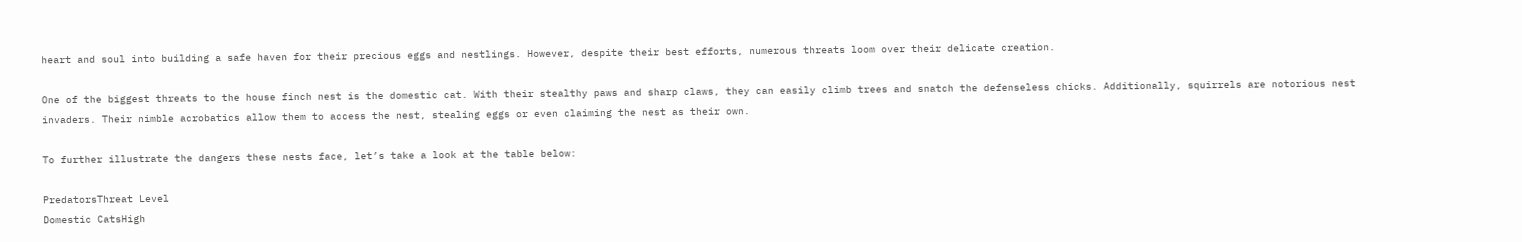heart and soul into building a safe haven for their precious eggs and nestlings. However, despite their best efforts, numerous threats loom over their delicate creation.

One of the biggest threats to the house finch nest is the domestic cat. With their stealthy paws and sharp claws, they can easily climb trees and snatch the defenseless chicks. Additionally, squirrels are notorious nest invaders. Their nimble acrobatics allow them to access the nest, stealing eggs or even claiming the nest as their own.

To further illustrate the dangers these nests face, let’s take a look at the table below:

PredatorsThreat Level
Domestic CatsHigh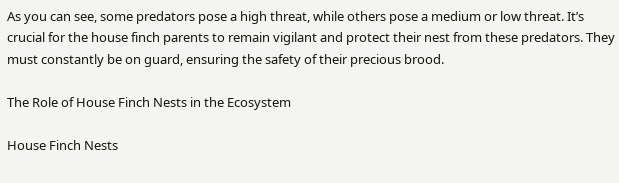As you can see, some predators pose a high threat, while others pose a medium or low threat. It’s crucial for the house finch parents to remain vigilant and protect their nest from these predators. They must constantly be on guard, ensuring the safety of their precious brood.

The Role of House Finch Nests in the Ecosystem

House Finch Nests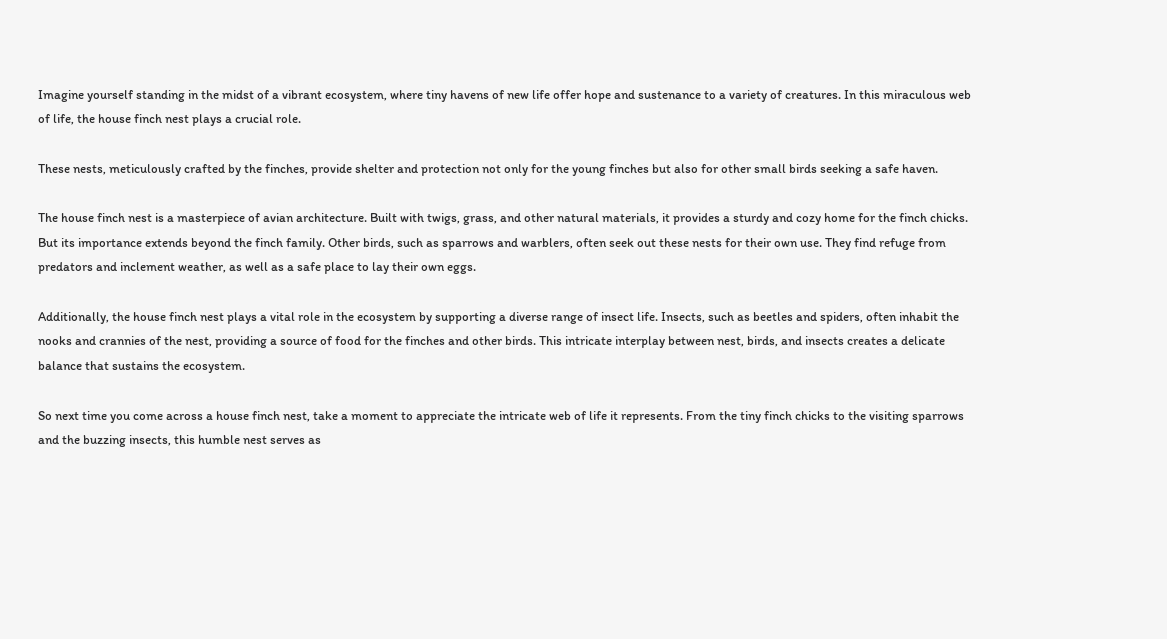Imagine yourself standing in the midst of a vibrant ecosystem, where tiny havens of new life offer hope and sustenance to a variety of creatures. In this miraculous web of life, the house finch nest plays a crucial role.

These nests, meticulously crafted by the finches, provide shelter and protection not only for the young finches but also for other small birds seeking a safe haven.

The house finch nest is a masterpiece of avian architecture. Built with twigs, grass, and other natural materials, it provides a sturdy and cozy home for the finch chicks. But its importance extends beyond the finch family. Other birds, such as sparrows and warblers, often seek out these nests for their own use. They find refuge from predators and inclement weather, as well as a safe place to lay their own eggs.

Additionally, the house finch nest plays a vital role in the ecosystem by supporting a diverse range of insect life. Insects, such as beetles and spiders, often inhabit the nooks and crannies of the nest, providing a source of food for the finches and other birds. This intricate interplay between nest, birds, and insects creates a delicate balance that sustains the ecosystem.

So next time you come across a house finch nest, take a moment to appreciate the intricate web of life it represents. From the tiny finch chicks to the visiting sparrows and the buzzing insects, this humble nest serves as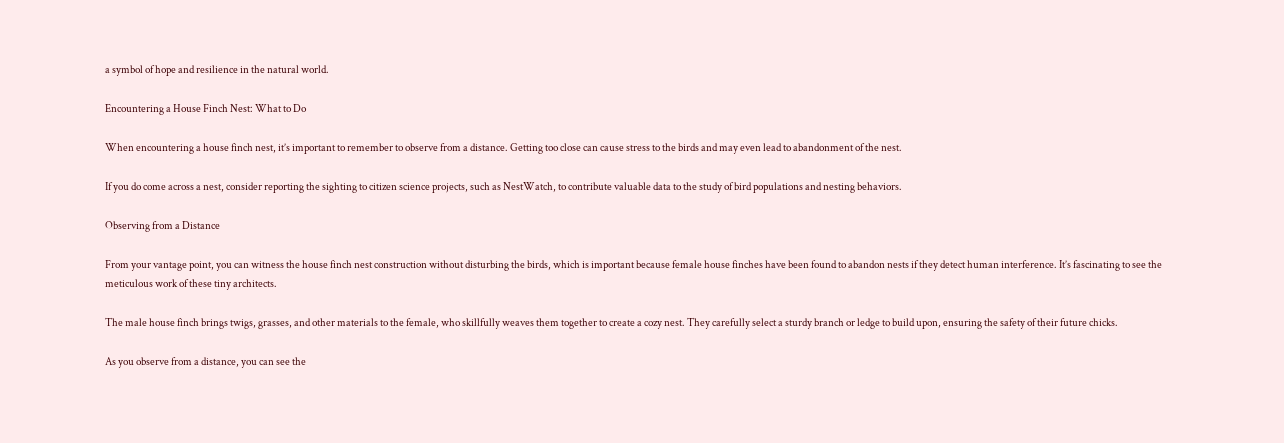a symbol of hope and resilience in the natural world.

Encountering a House Finch Nest: What to Do

When encountering a house finch nest, it’s important to remember to observe from a distance. Getting too close can cause stress to the birds and may even lead to abandonment of the nest.

If you do come across a nest, consider reporting the sighting to citizen science projects, such as NestWatch, to contribute valuable data to the study of bird populations and nesting behaviors.

Observing from a Distance

From your vantage point, you can witness the house finch nest construction without disturbing the birds, which is important because female house finches have been found to abandon nests if they detect human interference. It’s fascinating to see the meticulous work of these tiny architects.

The male house finch brings twigs, grasses, and other materials to the female, who skillfully weaves them together to create a cozy nest. They carefully select a sturdy branch or ledge to build upon, ensuring the safety of their future chicks.

As you observe from a distance, you can see the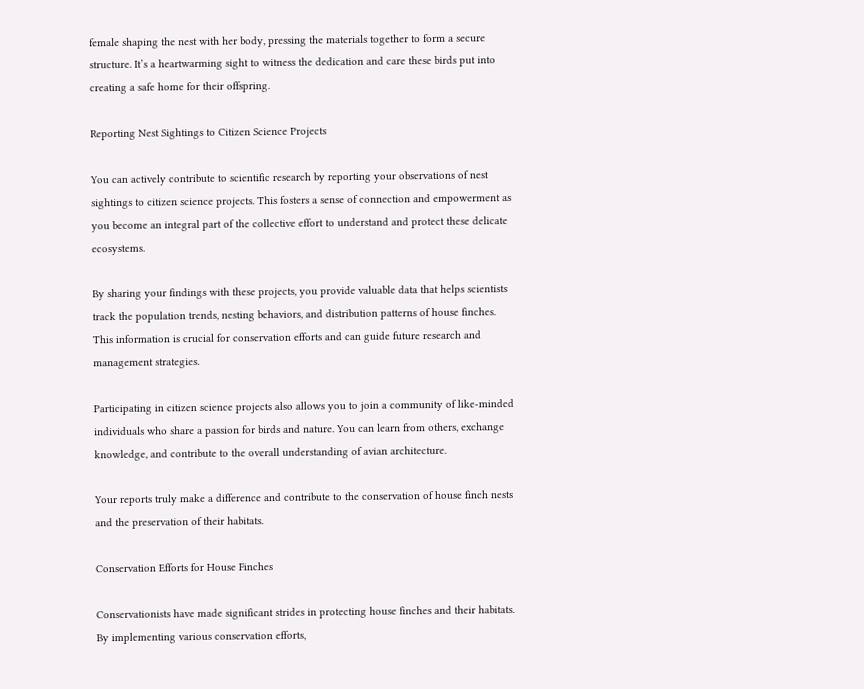female shaping the nest with her body, pressing the materials together to form a secure structure. It’s a heartwarming sight to witness the dedication and care these birds put into creating a safe home for their offspring.

Reporting Nest Sightings to Citizen Science Projects

You can actively contribute to scientific research by reporting your observations of nest sightings to citizen science projects. This fosters a sense of connection and empowerment as you become an integral part of the collective effort to understand and protect these delicate ecosystems.

By sharing your findings with these projects, you provide valuable data that helps scientists track the population trends, nesting behaviors, and distribution patterns of house finches. This information is crucial for conservation efforts and can guide future research and management strategies.

Participating in citizen science projects also allows you to join a community of like-minded individuals who share a passion for birds and nature. You can learn from others, exchange knowledge, and contribute to the overall understanding of avian architecture.

Your reports truly make a difference and contribute to the conservation of house finch nests and the preservation of their habitats.

Conservation Efforts for House Finches

Conservationists have made significant strides in protecting house finches and their habitats. By implementing various conservation efforts,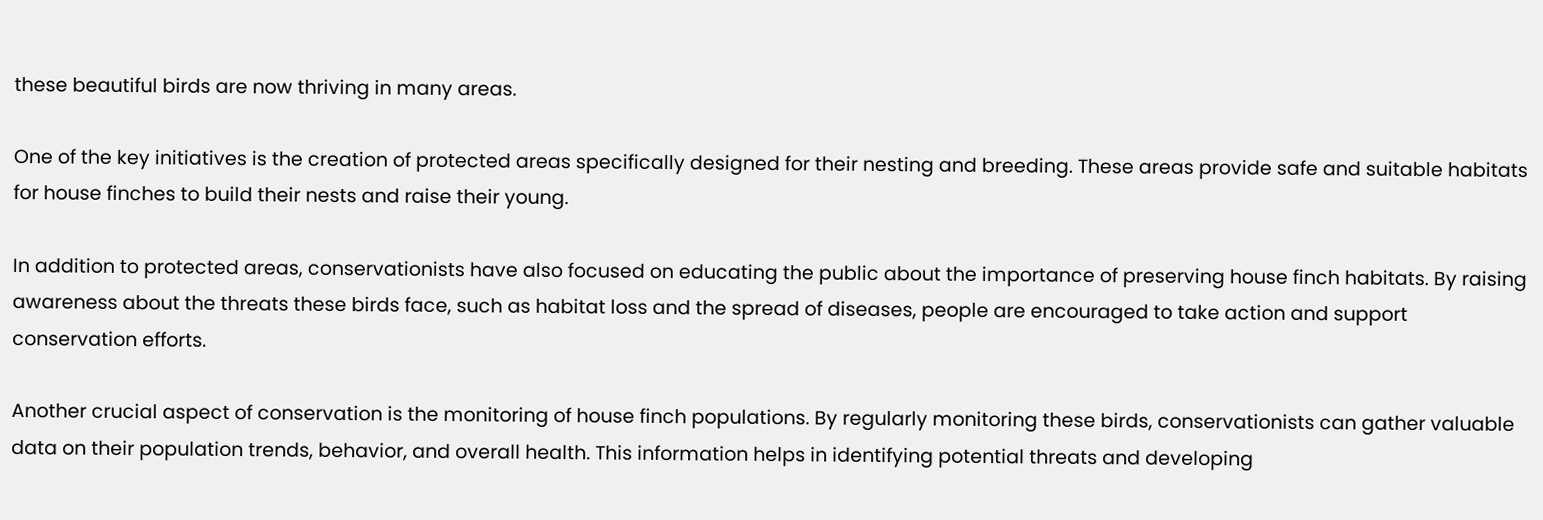these beautiful birds are now thriving in many areas.

One of the key initiatives is the creation of protected areas specifically designed for their nesting and breeding. These areas provide safe and suitable habitats for house finches to build their nests and raise their young.

In addition to protected areas, conservationists have also focused on educating the public about the importance of preserving house finch habitats. By raising awareness about the threats these birds face, such as habitat loss and the spread of diseases, people are encouraged to take action and support conservation efforts.

Another crucial aspect of conservation is the monitoring of house finch populations. By regularly monitoring these birds, conservationists can gather valuable data on their population trends, behavior, and overall health. This information helps in identifying potential threats and developing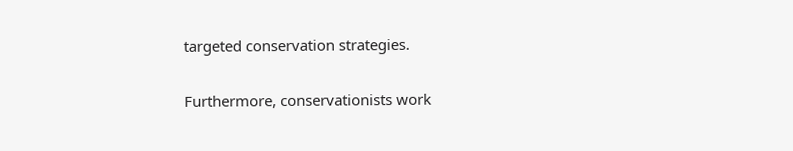targeted conservation strategies.

Furthermore, conservationists work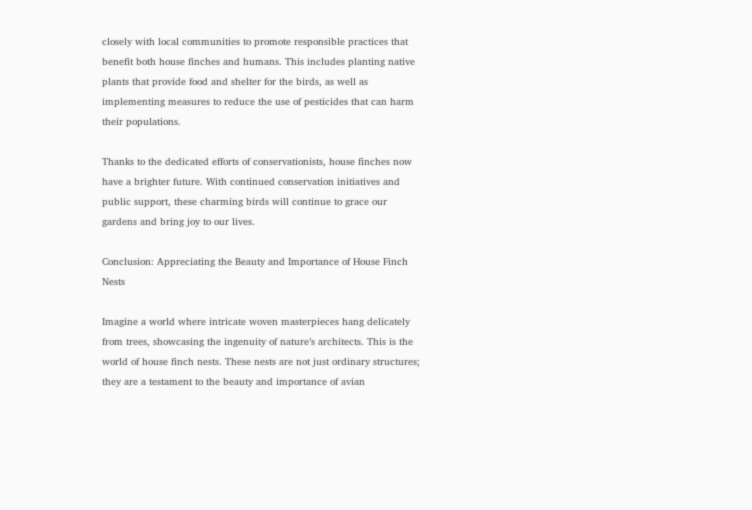closely with local communities to promote responsible practices that benefit both house finches and humans. This includes planting native plants that provide food and shelter for the birds, as well as implementing measures to reduce the use of pesticides that can harm their populations.

Thanks to the dedicated efforts of conservationists, house finches now have a brighter future. With continued conservation initiatives and public support, these charming birds will continue to grace our gardens and bring joy to our lives.

Conclusion: Appreciating the Beauty and Importance of House Finch Nests

Imagine a world where intricate woven masterpieces hang delicately from trees, showcasing the ingenuity of nature’s architects. This is the world of house finch nests. These nests are not just ordinary structures; they are a testament to the beauty and importance of avian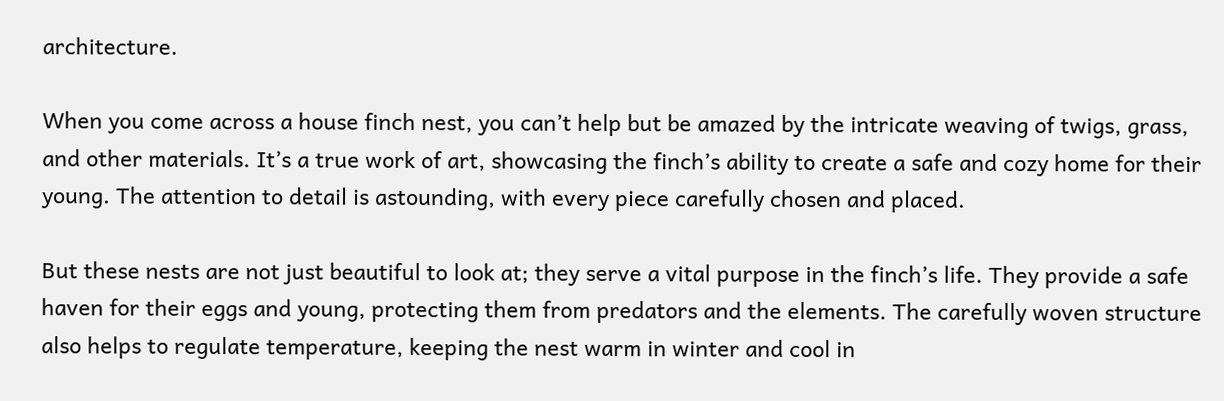architecture.

When you come across a house finch nest, you can’t help but be amazed by the intricate weaving of twigs, grass, and other materials. It’s a true work of art, showcasing the finch’s ability to create a safe and cozy home for their young. The attention to detail is astounding, with every piece carefully chosen and placed.

But these nests are not just beautiful to look at; they serve a vital purpose in the finch’s life. They provide a safe haven for their eggs and young, protecting them from predators and the elements. The carefully woven structure also helps to regulate temperature, keeping the nest warm in winter and cool in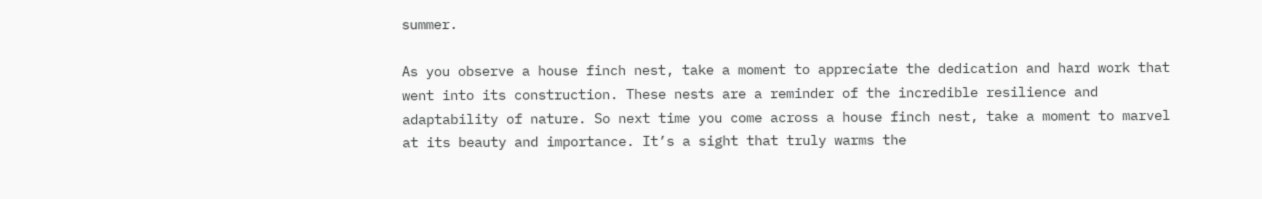summer.

As you observe a house finch nest, take a moment to appreciate the dedication and hard work that went into its construction. These nests are a reminder of the incredible resilience and adaptability of nature. So next time you come across a house finch nest, take a moment to marvel at its beauty and importance. It’s a sight that truly warms the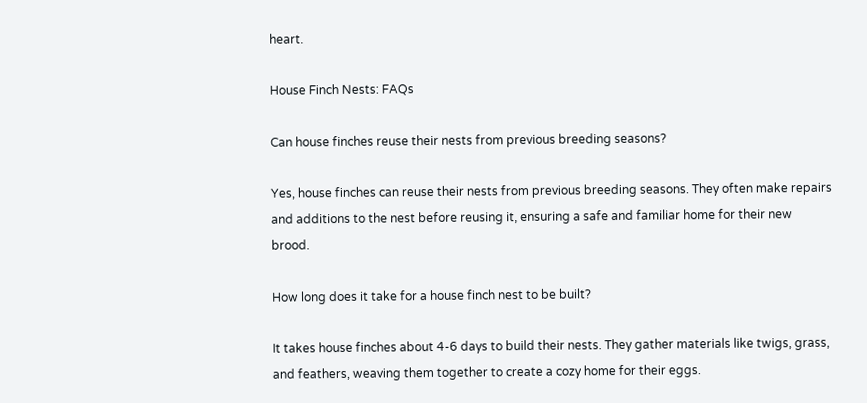heart.

House Finch Nests: FAQs

Can house finches reuse their nests from previous breeding seasons?

Yes, house finches can reuse their nests from previous breeding seasons. They often make repairs and additions to the nest before reusing it, ensuring a safe and familiar home for their new brood.

How long does it take for a house finch nest to be built?

It takes house finches about 4-6 days to build their nests. They gather materials like twigs, grass, and feathers, weaving them together to create a cozy home for their eggs.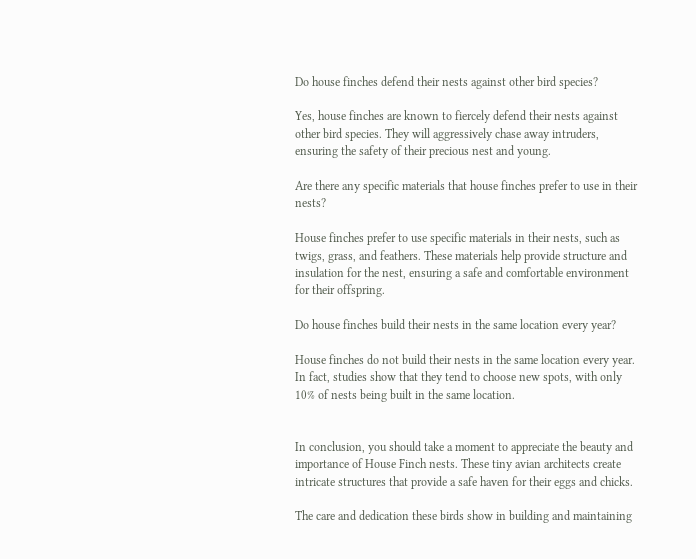Do house finches defend their nests against other bird species?

Yes, house finches are known to fiercely defend their nests against other bird species. They will aggressively chase away intruders, ensuring the safety of their precious nest and young.

Are there any specific materials that house finches prefer to use in their nests?

House finches prefer to use specific materials in their nests, such as twigs, grass, and feathers. These materials help provide structure and insulation for the nest, ensuring a safe and comfortable environment for their offspring.

Do house finches build their nests in the same location every year?

House finches do not build their nests in the same location every year. In fact, studies show that they tend to choose new spots, with only 10% of nests being built in the same location.


In conclusion, you should take a moment to appreciate the beauty and importance of House Finch nests. These tiny avian architects create intricate structures that provide a safe haven for their eggs and chicks.

The care and dedication these birds show in building and maintaining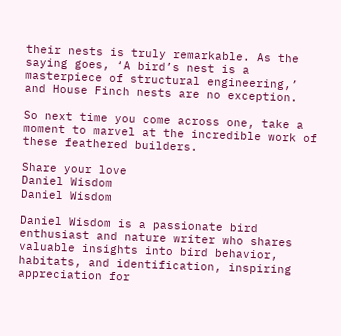their nests is truly remarkable. As the saying goes, ‘A bird’s nest is a masterpiece of structural engineering,’ and House Finch nests are no exception.

So next time you come across one, take a moment to marvel at the incredible work of these feathered builders.

Share your love
Daniel Wisdom
Daniel Wisdom

Daniel Wisdom is a passionate bird enthusiast and nature writer who shares valuable insights into bird behavior, habitats, and identification, inspiring appreciation for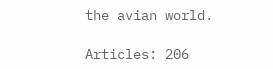the avian world.

Articles: 206